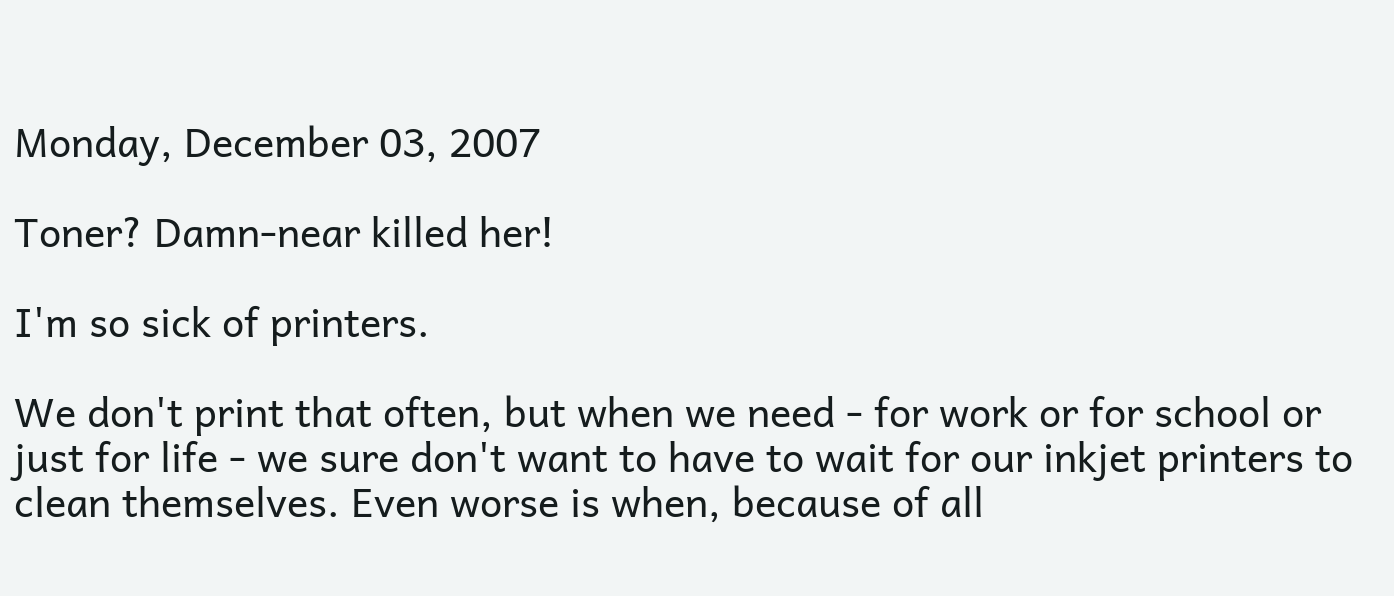Monday, December 03, 2007

Toner? Damn-near killed her!

I'm so sick of printers.

We don't print that often, but when we need - for work or for school or just for life - we sure don't want to have to wait for our inkjet printers to clean themselves. Even worse is when, because of all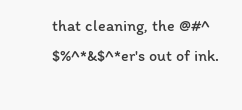that cleaning, the @#^ $%^*&$^*er's out of ink.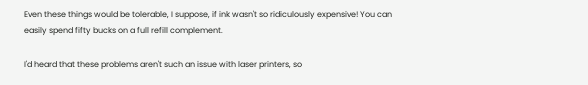Even these things would be tolerable, I suppose, if ink wasn't so ridiculously expensive! You can easily spend fifty bucks on a full refill complement.

I'd heard that these problems aren't such an issue with laser printers, so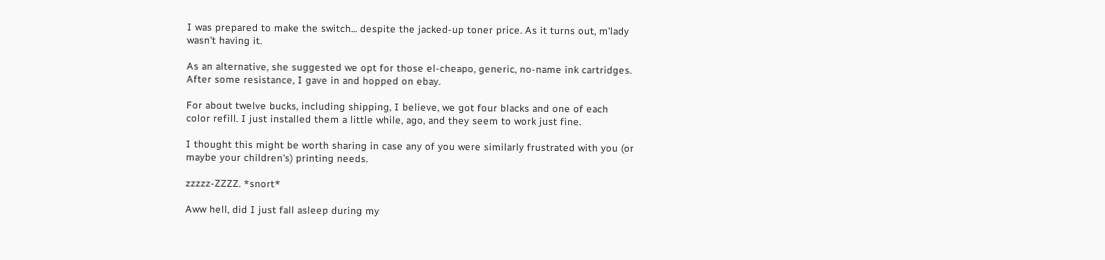I was prepared to make the switch... despite the jacked-up toner price. As it turns out, m'lady wasn't having it.

As an alternative, she suggested we opt for those el-cheapo, generic, no-name ink cartridges. After some resistance, I gave in and hopped on ebay.

For about twelve bucks, including shipping, I believe, we got four blacks and one of each color refill. I just installed them a little while, ago, and they seem to work just fine.

I thought this might be worth sharing in case any of you were similarly frustrated with you (or maybe your children's) printing needs.

zzzzz-ZZZZ. *snort*

Aww hell, did I just fall asleep during my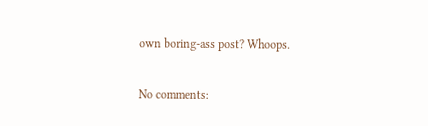own boring-ass post? Whoops.

No comments: